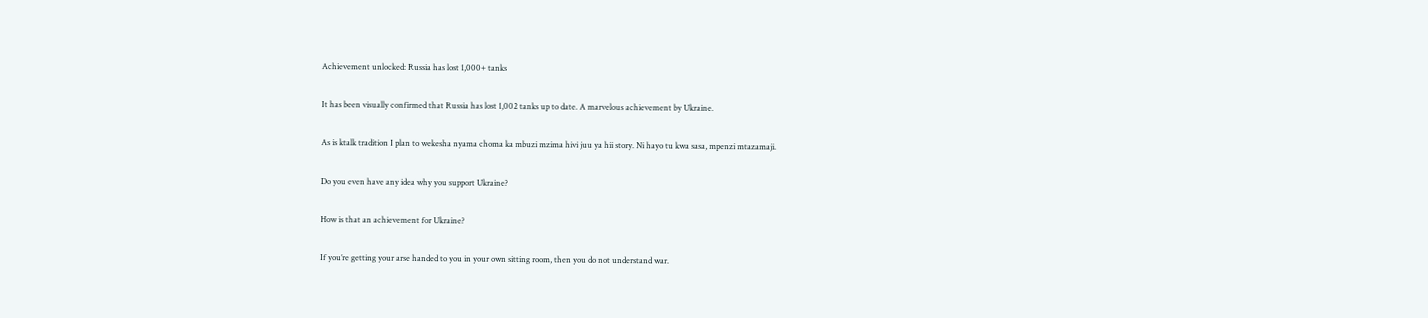Achievement unlocked: Russia has lost 1,000+ tanks

It has been visually confirmed that Russia has lost 1,002 tanks up to date. A marvelous achievement by Ukraine.

As is ktalk tradition I plan to wekesha nyama choma ka mbuzi mzima hivi juu ya hii story. Ni hayo tu kwa sasa, mpenzi mtazamaji.

Do you even have any idea why you support Ukraine?

How is that an achievement for Ukraine?

If you’re getting your arse handed to you in your own sitting room, then you do not understand war.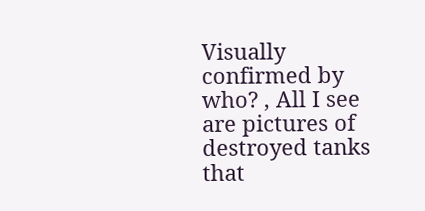Visually confirmed by who? , All I see are pictures of destroyed tanks that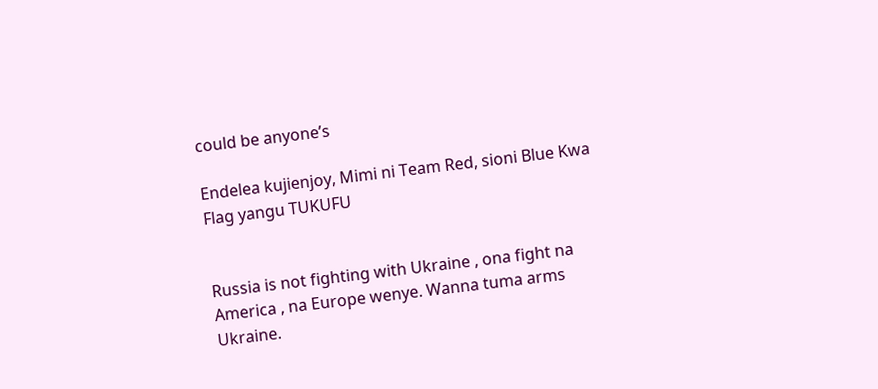could be anyone’s

Endelea kujienjoy, Mimi ni Team Red, sioni Blue Kwa Flag yangu TUKUFU


Russia is not fighting with Ukraine , ona fight na America , na Europe wenye. Wanna tuma arms Ukraine.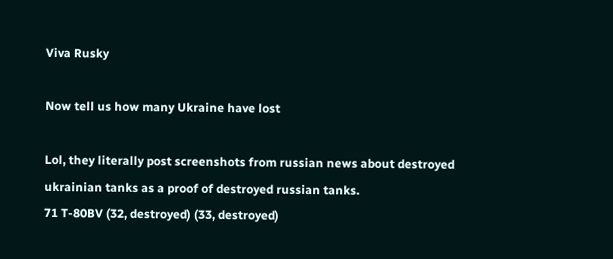Viva Rusky

Now tell us how many Ukraine have lost

Lol, they literally post screenshots from russian news about destroyed ukrainian tanks as a proof of destroyed russian tanks.
71 T-80BV (32, destroyed) (33, destroyed)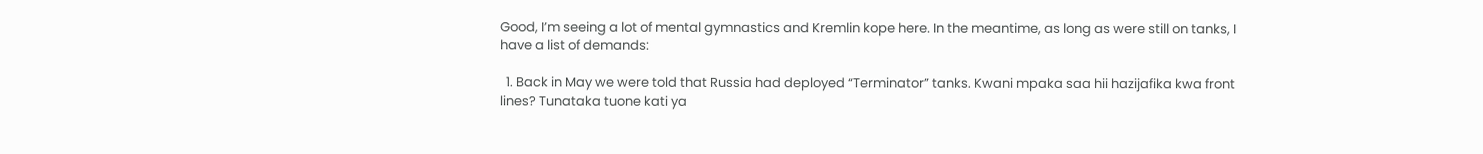Good, I’m seeing a lot of mental gymnastics and Kremlin kope here. In the meantime, as long as were still on tanks, I have a list of demands:

  1. Back in May we were told that Russia had deployed “Terminator” tanks. Kwani mpaka saa hii hazijafika kwa front lines? Tunataka tuone kati ya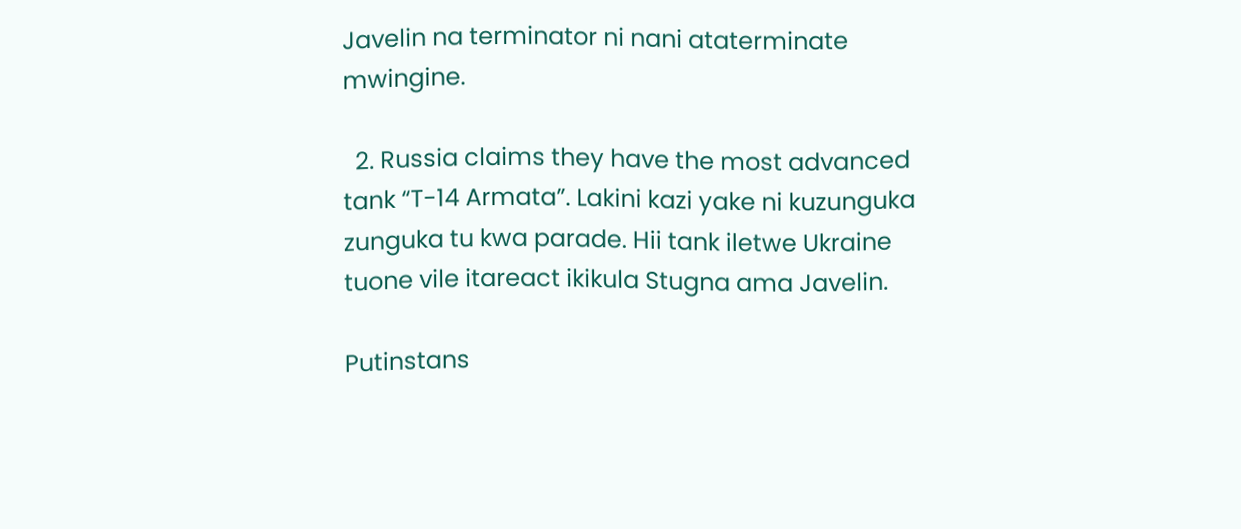Javelin na terminator ni nani ataterminate mwingine.

  2. Russia claims they have the most advanced tank “T-14 Armata”. Lakini kazi yake ni kuzunguka zunguka tu kwa parade. Hii tank iletwe Ukraine tuone vile itareact ikikula Stugna ama Javelin.

Putinstans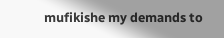mufikishe my demands to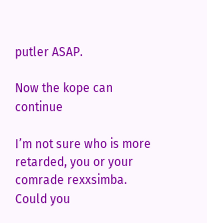putler ASAP.

Now the kope can continue

I’m not sure who is more retarded, you or your comrade rexxsimba. Could you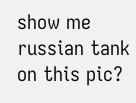show me russian tank on this pic?